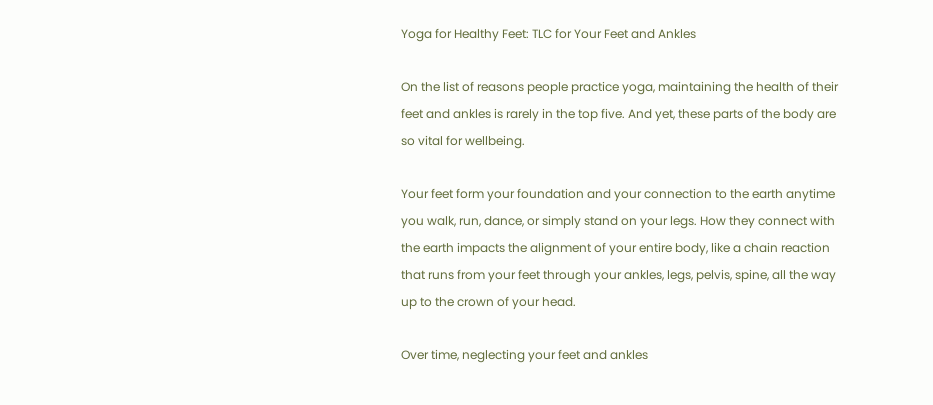Yoga for Healthy Feet: TLC for Your Feet and Ankles

On the list of reasons people practice yoga, maintaining the health of their feet and ankles is rarely in the top five. And yet, these parts of the body are so vital for wellbeing.

Your feet form your foundation and your connection to the earth anytime you walk, run, dance, or simply stand on your legs. How they connect with the earth impacts the alignment of your entire body, like a chain reaction that runs from your feet through your ankles, legs, pelvis, spine, all the way up to the crown of your head.

Over time, neglecting your feet and ankles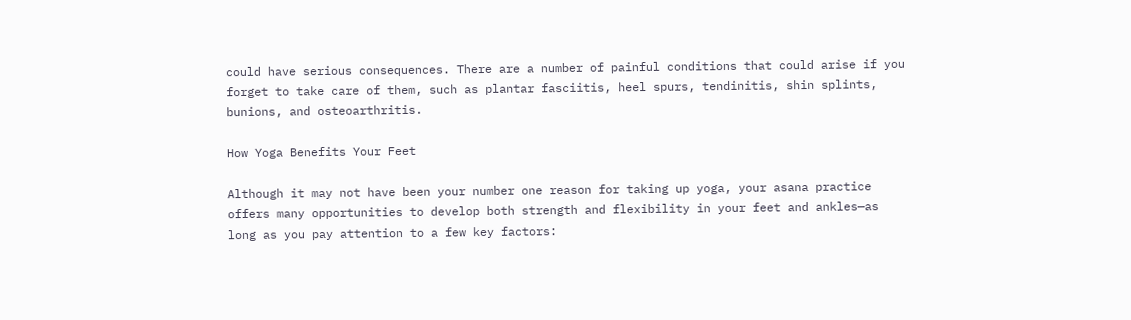could have serious consequences. There are a number of painful conditions that could arise if you forget to take care of them, such as plantar fasciitis, heel spurs, tendinitis, shin splints, bunions, and osteoarthritis.

How Yoga Benefits Your Feet

Although it may not have been your number one reason for taking up yoga, your asana practice offers many opportunities to develop both strength and flexibility in your feet and ankles—as long as you pay attention to a few key factors: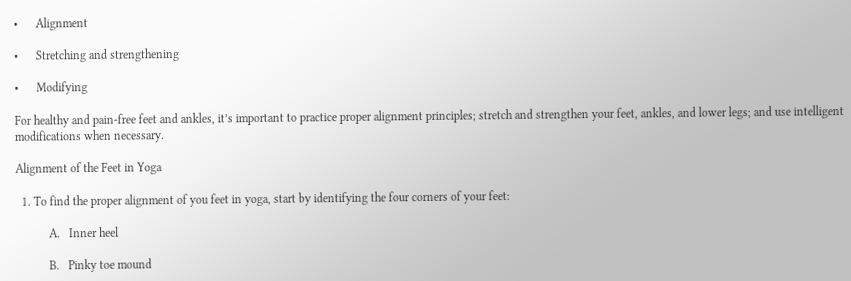•      Alignment

•      Stretching and strengthening

•      Modifying

For healthy and pain-free feet and ankles, it’s important to practice proper alignment principles; stretch and strengthen your feet, ankles, and lower legs; and use intelligent modifications when necessary.

Alignment of the Feet in Yoga

  1. To find the proper alignment of you feet in yoga, start by identifying the four corners of your feet:

           A.   Inner heel

           B.   Pinky toe mound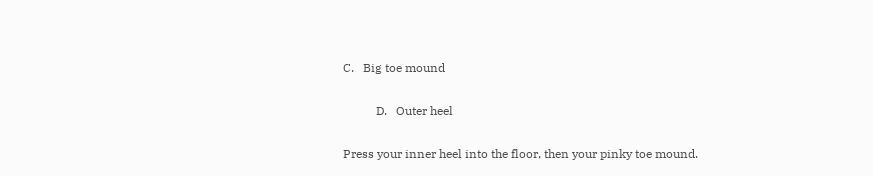C.   Big toe mound

           D.   Outer heel

Press your inner heel into the floor, then your pinky toe mound.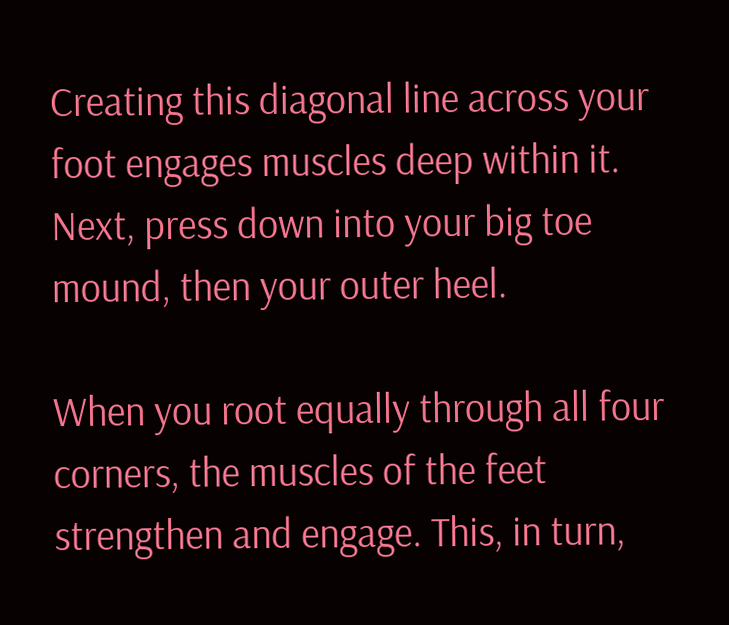Creating this diagonal line across your foot engages muscles deep within it. Next, press down into your big toe mound, then your outer heel.

When you root equally through all four corners, the muscles of the feet strengthen and engage. This, in turn,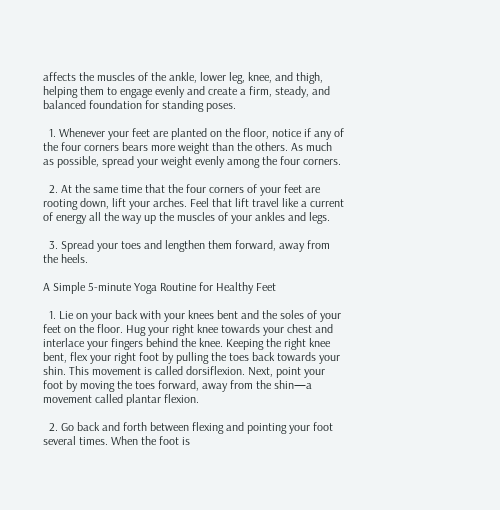affects the muscles of the ankle, lower leg, knee, and thigh, helping them to engage evenly and create a firm, steady, and balanced foundation for standing poses.

  1. Whenever your feet are planted on the floor, notice if any of the four corners bears more weight than the others. As much as possible, spread your weight evenly among the four corners.

  2. At the same time that the four corners of your feet are rooting down, lift your arches. Feel that lift travel like a current of energy all the way up the muscles of your ankles and legs.

  3. Spread your toes and lengthen them forward, away from the heels.

A Simple 5-minute Yoga Routine for Healthy Feet

  1. Lie on your back with your knees bent and the soles of your feet on the floor. Hug your right knee towards your chest and interlace your fingers behind the knee. Keeping the right knee bent, flex your right foot by pulling the toes back towards your shin. This movement is called dorsiflexion. Next, point your foot by moving the toes forward, away from the shin—a movement called plantar flexion.

  2. Go back and forth between flexing and pointing your foot several times. When the foot is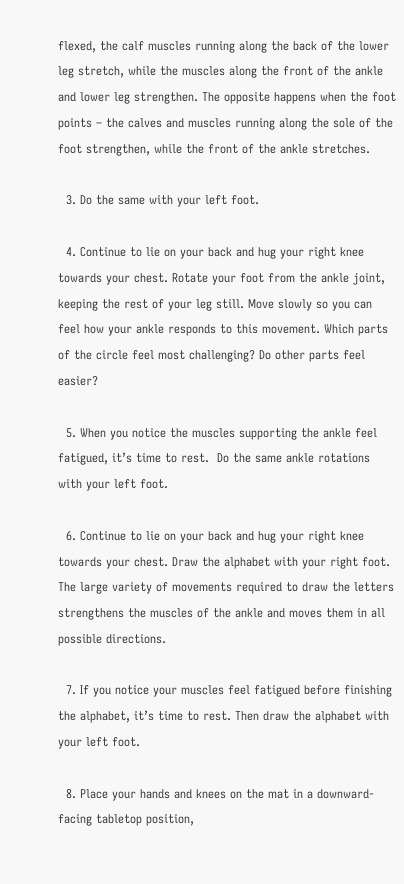flexed, the calf muscles running along the back of the lower leg stretch, while the muscles along the front of the ankle and lower leg strengthen. The opposite happens when the foot points – the calves and muscles running along the sole of the foot strengthen, while the front of the ankle stretches.

  3. Do the same with your left foot.

  4. Continue to lie on your back and hug your right knee towards your chest. Rotate your foot from the ankle joint, keeping the rest of your leg still. Move slowly so you can feel how your ankle responds to this movement. Which parts of the circle feel most challenging? Do other parts feel easier?

  5. When you notice the muscles supporting the ankle feel fatigued, it’s time to rest.  Do the same ankle rotations with your left foot.

  6. Continue to lie on your back and hug your right knee towards your chest. Draw the alphabet with your right foot. The large variety of movements required to draw the letters strengthens the muscles of the ankle and moves them in all possible directions.

  7. If you notice your muscles feel fatigued before finishing the alphabet, it’s time to rest. Then draw the alphabet with your left foot.

  8. Place your hands and knees on the mat in a downward-facing tabletop position,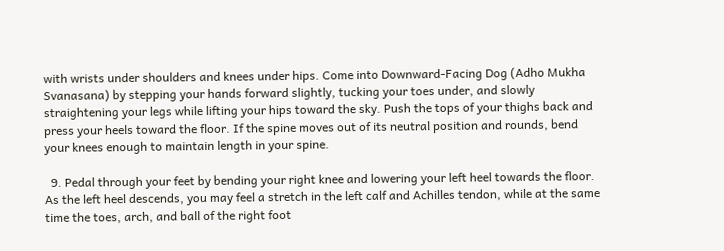with wrists under shoulders and knees under hips. Come into Downward-Facing Dog (Adho Mukha Svanasana) by stepping your hands forward slightly, tucking your toes under, and slowly straightening your legs while lifting your hips toward the sky. Push the tops of your thighs back and press your heels toward the floor. If the spine moves out of its neutral position and rounds, bend your knees enough to maintain length in your spine.

  9. Pedal through your feet by bending your right knee and lowering your left heel towards the floor. As the left heel descends, you may feel a stretch in the left calf and Achilles tendon, while at the same time the toes, arch, and ball of the right foot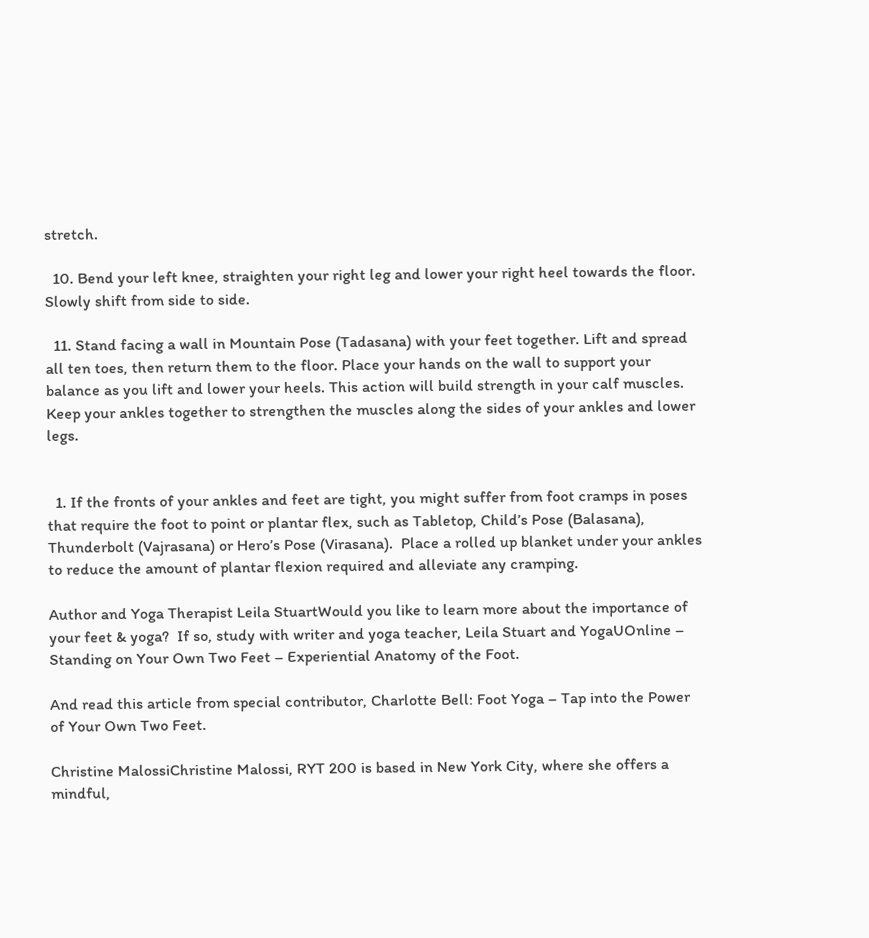stretch.

  10. Bend your left knee, straighten your right leg and lower your right heel towards the floor. Slowly shift from side to side.

  11. Stand facing a wall in Mountain Pose (Tadasana) with your feet together. Lift and spread all ten toes, then return them to the floor. Place your hands on the wall to support your balance as you lift and lower your heels. This action will build strength in your calf muscles. Keep your ankles together to strengthen the muscles along the sides of your ankles and lower legs.


  1. If the fronts of your ankles and feet are tight, you might suffer from foot cramps in poses that require the foot to point or plantar flex, such as Tabletop, Child’s Pose (Balasana), Thunderbolt (Vajrasana) or Hero’s Pose (Virasana).  Place a rolled up blanket under your ankles to reduce the amount of plantar flexion required and alleviate any cramping.

Author and Yoga Therapist Leila StuartWould you like to learn more about the importance of your feet & yoga?  If so, study with writer and yoga teacher, Leila Stuart and YogaUOnline – Standing on Your Own Two Feet – Experiential Anatomy of the Foot.

And read this article from special contributor, Charlotte Bell: Foot Yoga – Tap into the Power of Your Own Two Feet.

Christine MalossiChristine Malossi, RYT 200 is based in New York City, where she offers a mindful,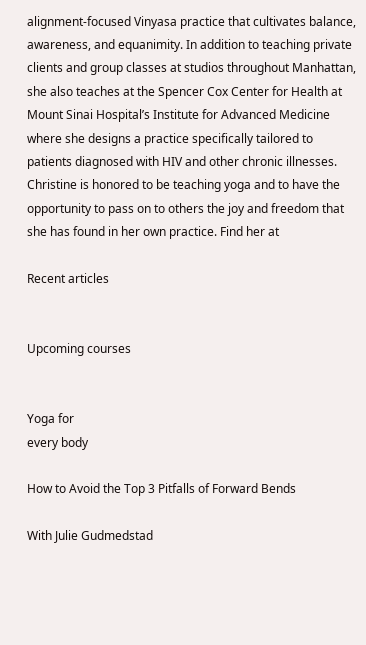alignment-focused Vinyasa practice that cultivates balance, awareness, and equanimity. In addition to teaching private clients and group classes at studios throughout Manhattan, she also teaches at the Spencer Cox Center for Health at Mount Sinai Hospital’s Institute for Advanced Medicine where she designs a practice specifically tailored to patients diagnosed with HIV and other chronic illnesses. Christine is honored to be teaching yoga and to have the opportunity to pass on to others the joy and freedom that she has found in her own practice. Find her at

Recent articles


Upcoming courses


Yoga for
every body

How to Avoid the Top 3 Pitfalls of Forward Bends

With Julie Gudmedstad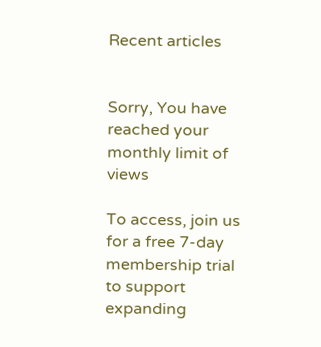Recent articles


Sorry, You have reached your
monthly limit of views

To access, join us for a free 7-day membership trial to support expanding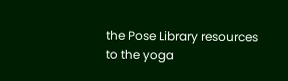the Pose Library resources to the yoga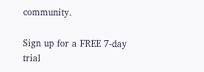community.

Sign up for a FREE 7-day trial